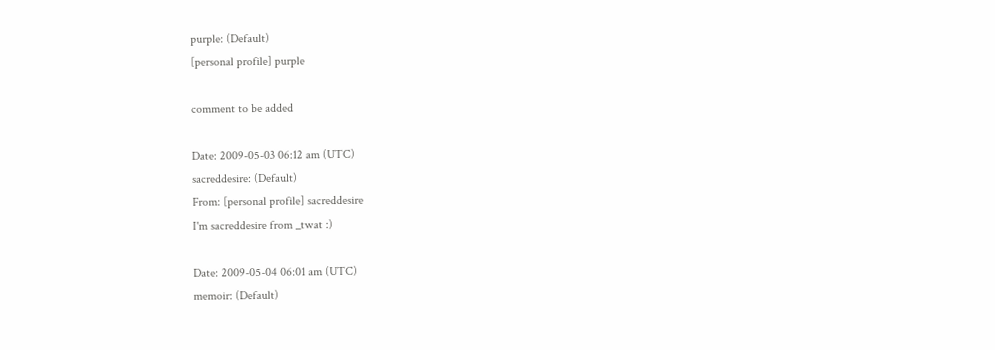purple: (Default)
[personal profile] purple

comment to be added

Date: 2009-05-03 06:12 am (UTC)
sacreddesire: (Default)
From: [personal profile] sacreddesire
I'm sacreddesire from _twat :)

Date: 2009-05-04 06:01 am (UTC)
memoir: (Default)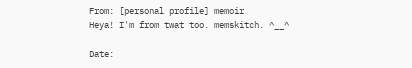From: [personal profile] memoir
Heya! I'm from twat too. memskitch. ^__^

Date: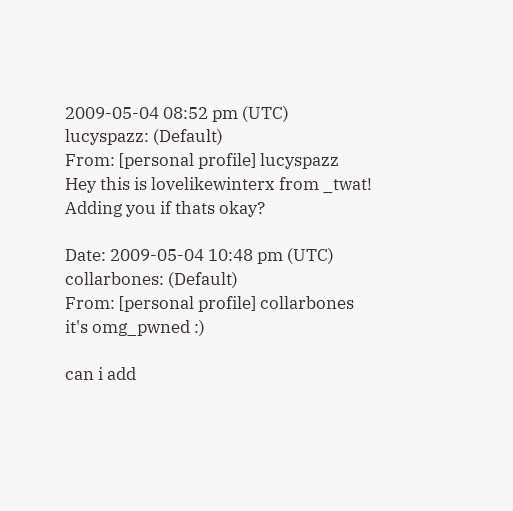2009-05-04 08:52 pm (UTC)
lucyspazz: (Default)
From: [personal profile] lucyspazz
Hey this is lovelikewinterx from _twat! Adding you if thats okay?

Date: 2009-05-04 10:48 pm (UTC)
collarbones: (Default)
From: [personal profile] collarbones
it's omg_pwned :)

can i add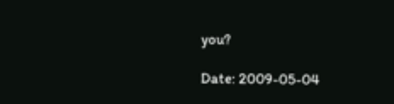you?

Date: 2009-05-04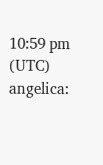10:59 pm (UTC)
angelica: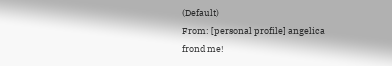(Default)
From: [personal profile] angelica
frond me!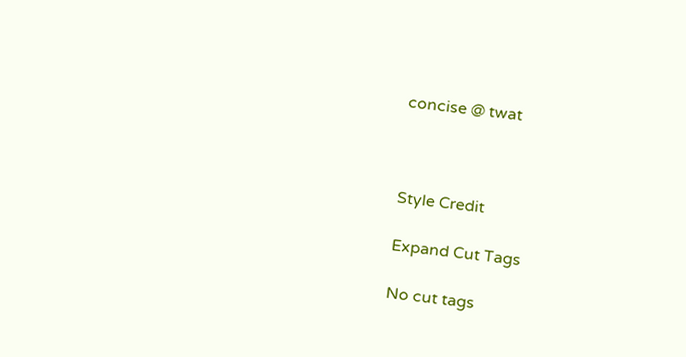concise @ twat



Style Credit

Expand Cut Tags

No cut tags